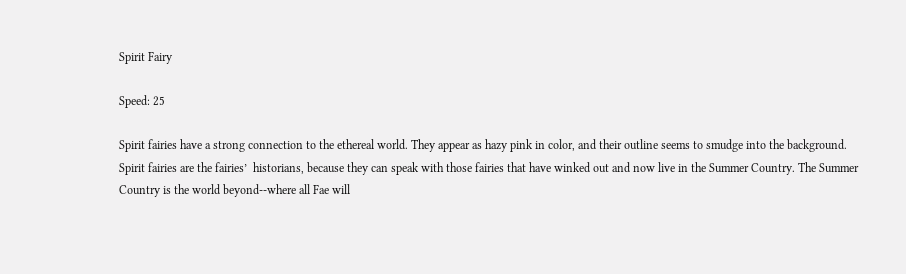Spirit Fairy

Speed: 25

Spirit fairies have a strong connection to the ethereal world. They appear as hazy pink in color, and their outline seems to smudge into the background. Spirit fairies are the fairies’  historians, because they can speak with those fairies that have winked out and now live in the Summer Country. The Summer Country is the world beyond--where all Fae will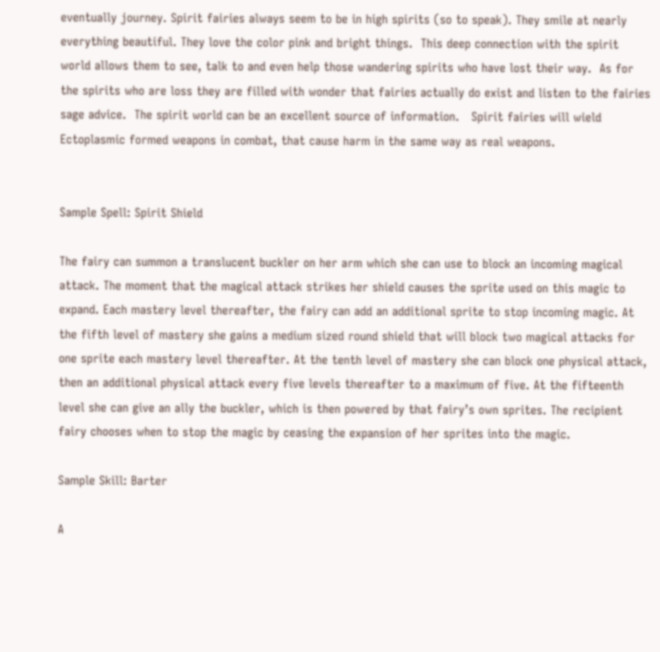eventually journey. Spirit fairies always seem to be in high spirits (so to speak). They smile at nearly everything beautiful. They love the color pink and bright things.  This deep connection with the spirit world allows them to see, talk to and even help those wandering spirits who have lost their way.  As for the spirits who are loss they are filled with wonder that fairies actually do exist and listen to the fairies sage advice.  The spirit world can be an excellent source of information.   Spirit fairies will wield Ectoplasmic formed weapons in combat, that cause harm in the same way as real weapons.


Sample Spell: Spirit Shield

The fairy can summon a translucent buckler on her arm which she can use to block an incoming magical attack. The moment that the magical attack strikes her shield causes the sprite used on this magic to expand. Each mastery level thereafter, the fairy can add an additional sprite to stop incoming magic. At the fifth level of mastery she gains a medium sized round shield that will block two magical attacks for one sprite each mastery level thereafter. At the tenth level of mastery she can block one physical attack, then an additional physical attack every five levels thereafter to a maximum of five. At the fifteenth level she can give an ally the buckler, which is then powered by that fairy’s own sprites. The recipient fairy chooses when to stop the magic by ceasing the expansion of her sprites into the magic.

Sample Skill: Barter

A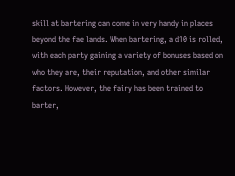skill at bartering can come in very handy in places beyond the fae lands. When bartering, a d10 is rolled, with each party gaining a variety of bonuses based on who they are, their reputation, and other similar factors. However, the fairy has been trained to barter,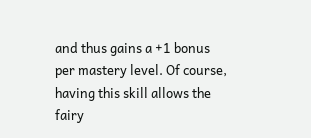and thus gains a +1 bonus per mastery level. Of course, having this skill allows the fairy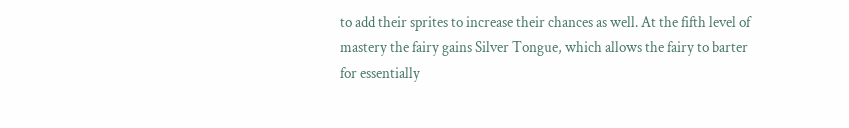to add their sprites to increase their chances as well. At the fifth level of mastery the fairy gains Silver Tongue, which allows the fairy to barter for essentially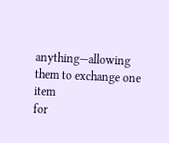anything—allowing them to exchange one item
for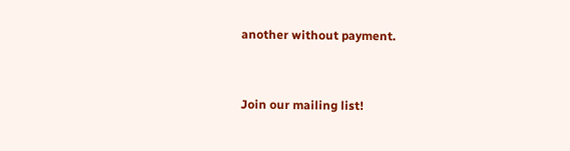another without payment.


Join our mailing list!